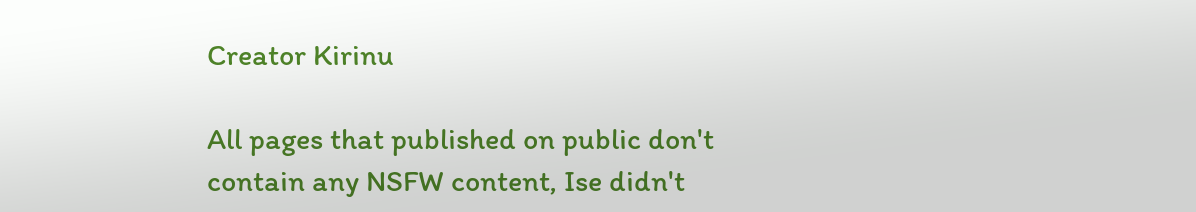Creator Kirinu

All pages that published on public don't contain any NSFW content, Ise didn't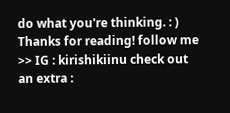do what you're thinking. : ) Thanks for reading! follow me >> IG : kirishikiinu check out an extra :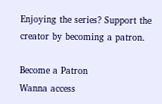Enjoying the series? Support the creator by becoming a patron.

Become a Patron
Wanna access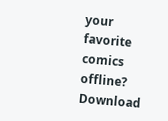your favorite comics offline? Download